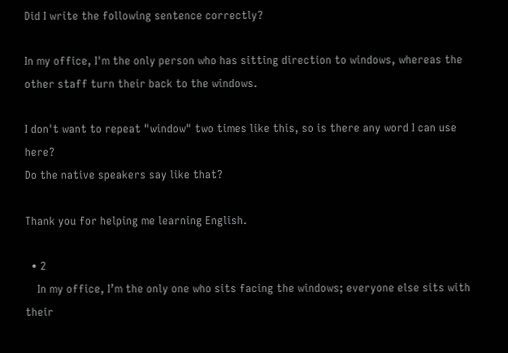Did I write the following sentence correctly?

In my office, I'm the only person who has sitting direction to windows, whereas the other staff turn their back to the windows.

I don't want to repeat "window" two times like this, so is there any word I can use here?
Do the native speakers say like that?

Thank you for helping me learning English.

  • 2
    In my office, I’m the only one who sits facing the windows; everyone else sits with their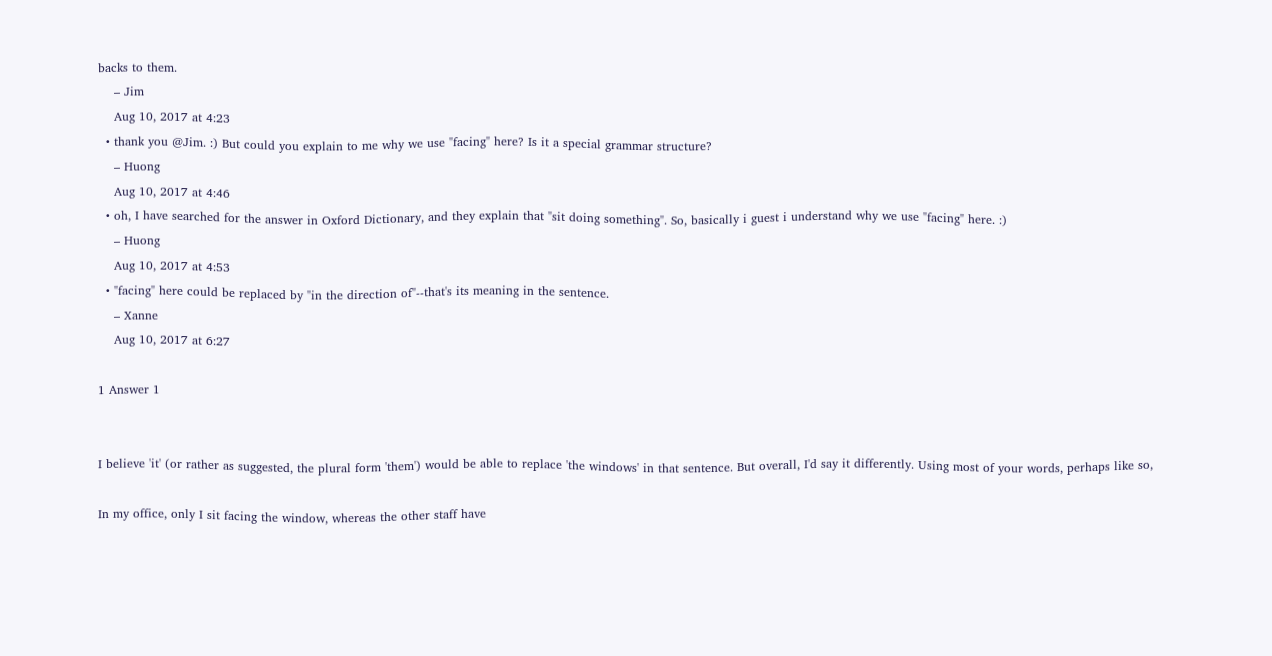backs to them.
    – Jim
    Aug 10, 2017 at 4:23
  • thank you @Jim. :) But could you explain to me why we use "facing" here? Is it a special grammar structure?
    – Huong
    Aug 10, 2017 at 4:46
  • oh, I have searched for the answer in Oxford Dictionary, and they explain that "sit doing something". So, basically i guest i understand why we use "facing" here. :)
    – Huong
    Aug 10, 2017 at 4:53
  • "facing" here could be replaced by "in the direction of"--that's its meaning in the sentence.
    – Xanne
    Aug 10, 2017 at 6:27

1 Answer 1


I believe 'it' (or rather as suggested, the plural form 'them') would be able to replace 'the windows' in that sentence. But overall, I'd say it differently. Using most of your words, perhaps like so,

In my office, only I sit facing the window, whereas the other staff have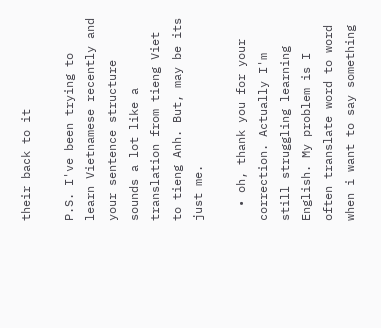their back to it

P.S. I've been trying to learn Vietnamese recently and your sentence structure sounds a lot like a translation from tieng Viet to tieng Anh. But, may be its just me.

  • oh, thank you for your correction. Actually I'm still struggling learning English. My problem is I often translate word to word when i want to say something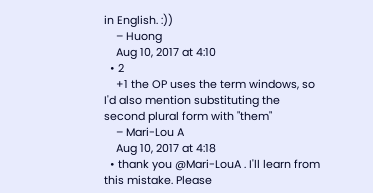in English. :))
    – Huong
    Aug 10, 2017 at 4:10
  • 2
    +1 the OP uses the term windows, so I'd also mention substituting the second plural form with "them"
    – Mari-Lou A
    Aug 10, 2017 at 4:18
  • thank you @Mari-LouA . I'll learn from this mistake. Please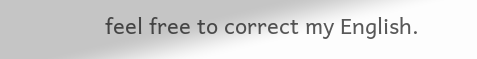feel free to correct my English.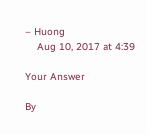– Huong
    Aug 10, 2017 at 4:39

Your Answer

By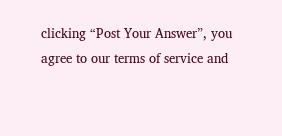clicking “Post Your Answer”, you agree to our terms of service and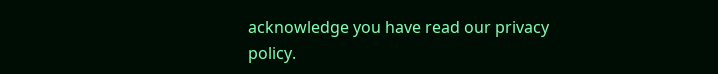acknowledge you have read our privacy policy.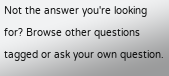Not the answer you're looking for? Browse other questions tagged or ask your own question.